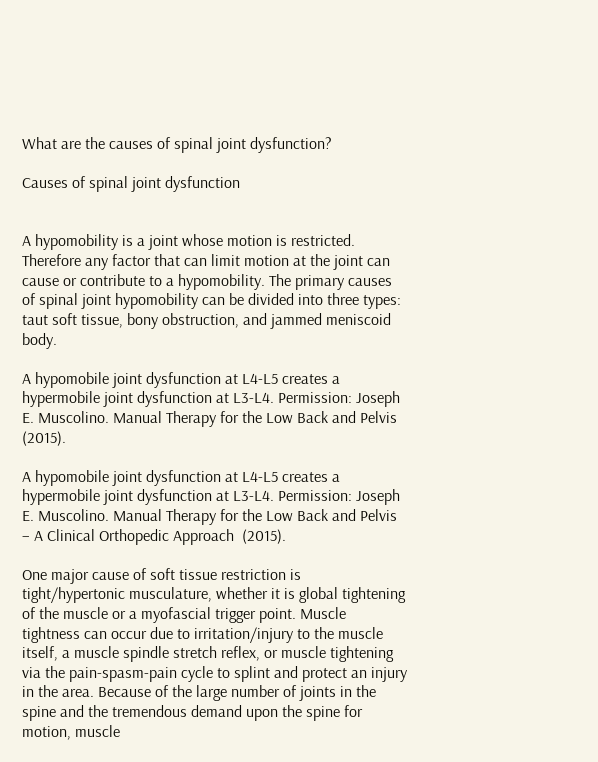What are the causes of spinal joint dysfunction?

Causes of spinal joint dysfunction


A hypomobility is a joint whose motion is restricted. Therefore any factor that can limit motion at the joint can cause or contribute to a hypomobility. The primary causes of spinal joint hypomobility can be divided into three types: taut soft tissue, bony obstruction, and jammed meniscoid body.

A hypomobile joint dysfunction at L4-L5 creates a hypermobile joint dysfunction at L3-L4. Permission: Joseph E. Muscolino. Manual Therapy for the Low Back and Pelvis (2015).

A hypomobile joint dysfunction at L4-L5 creates a hypermobile joint dysfunction at L3-L4. Permission: Joseph E. Muscolino. Manual Therapy for the Low Back and Pelvis – A Clinical Orthopedic Approach  (2015).

One major cause of soft tissue restriction is tight/hypertonic musculature, whether it is global tightening of the muscle or a myofascial trigger point. Muscle tightness can occur due to irritation/injury to the muscle itself, a muscle spindle stretch reflex, or muscle tightening via the pain-spasm-pain cycle to splint and protect an injury in the area. Because of the large number of joints in the spine and the tremendous demand upon the spine for motion, muscle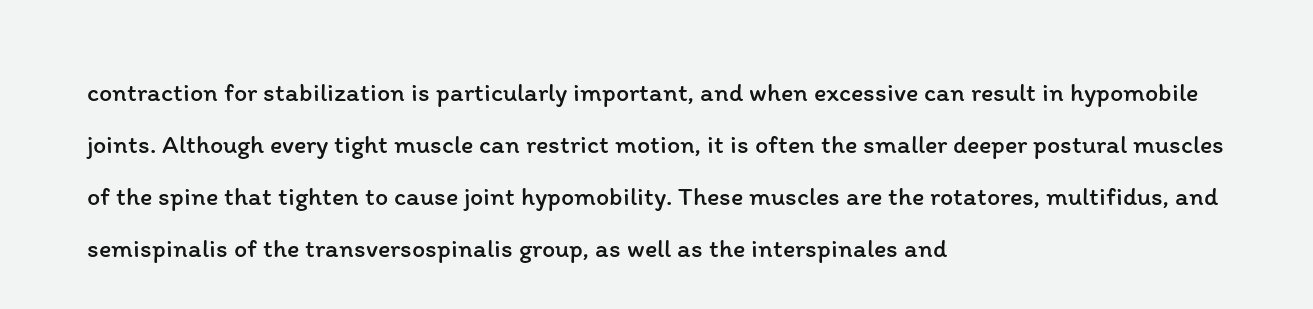contraction for stabilization is particularly important, and when excessive can result in hypomobile joints. Although every tight muscle can restrict motion, it is often the smaller deeper postural muscles of the spine that tighten to cause joint hypomobility. These muscles are the rotatores, multifidus, and semispinalis of the transversospinalis group, as well as the interspinales and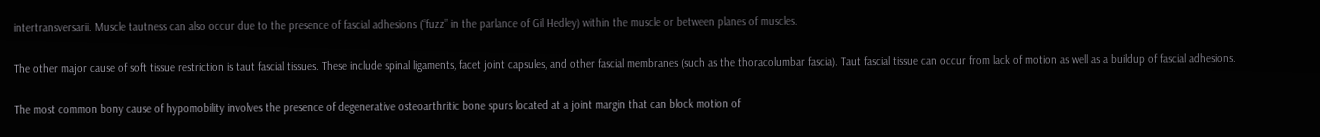intertransversarii. Muscle tautness can also occur due to the presence of fascial adhesions (“fuzz” in the parlance of Gil Hedley) within the muscle or between planes of muscles.

The other major cause of soft tissue restriction is taut fascial tissues. These include spinal ligaments, facet joint capsules, and other fascial membranes (such as the thoracolumbar fascia). Taut fascial tissue can occur from lack of motion as well as a buildup of fascial adhesions.

The most common bony cause of hypomobility involves the presence of degenerative osteoarthritic bone spurs located at a joint margin that can block motion of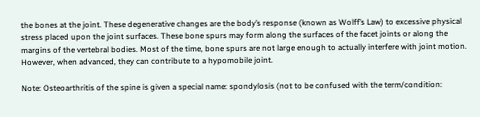the bones at the joint. These degenerative changes are the body’s response (known as Wolff’s Law) to excessive physical stress placed upon the joint surfaces. These bone spurs may form along the surfaces of the facet joints or along the margins of the vertebral bodies. Most of the time, bone spurs are not large enough to actually interfere with joint motion. However, when advanced, they can contribute to a hypomobile joint.

Note: Osteoarthritis of the spine is given a special name: spondylosis (not to be confused with the term/condition: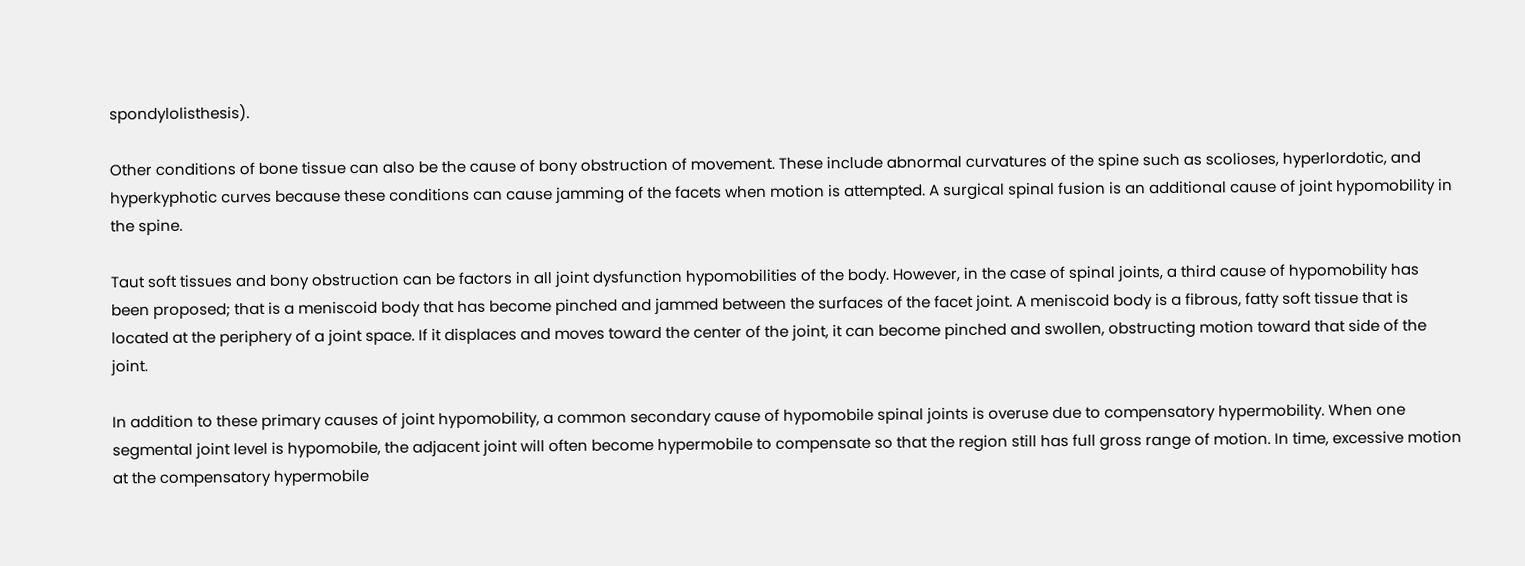spondylolisthesis).

Other conditions of bone tissue can also be the cause of bony obstruction of movement. These include abnormal curvatures of the spine such as scolioses, hyperlordotic, and hyperkyphotic curves because these conditions can cause jamming of the facets when motion is attempted. A surgical spinal fusion is an additional cause of joint hypomobility in the spine.

Taut soft tissues and bony obstruction can be factors in all joint dysfunction hypomobilities of the body. However, in the case of spinal joints, a third cause of hypomobility has been proposed; that is a meniscoid body that has become pinched and jammed between the surfaces of the facet joint. A meniscoid body is a fibrous, fatty soft tissue that is located at the periphery of a joint space. If it displaces and moves toward the center of the joint, it can become pinched and swollen, obstructing motion toward that side of the joint.

In addition to these primary causes of joint hypomobility, a common secondary cause of hypomobile spinal joints is overuse due to compensatory hypermobility. When one segmental joint level is hypomobile, the adjacent joint will often become hypermobile to compensate so that the region still has full gross range of motion. In time, excessive motion at the compensatory hypermobile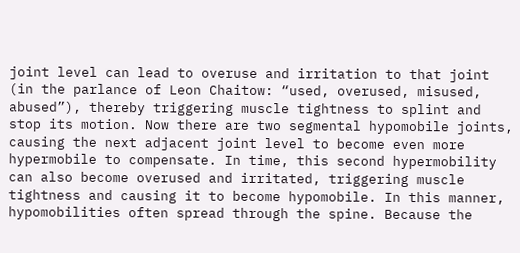joint level can lead to overuse and irritation to that joint (in the parlance of Leon Chaitow: “used, overused, misused, abused”), thereby triggering muscle tightness to splint and stop its motion. Now there are two segmental hypomobile joints, causing the next adjacent joint level to become even more hypermobile to compensate. In time, this second hypermobility can also become overused and irritated, triggering muscle tightness and causing it to become hypomobile. In this manner, hypomobilities often spread through the spine. Because the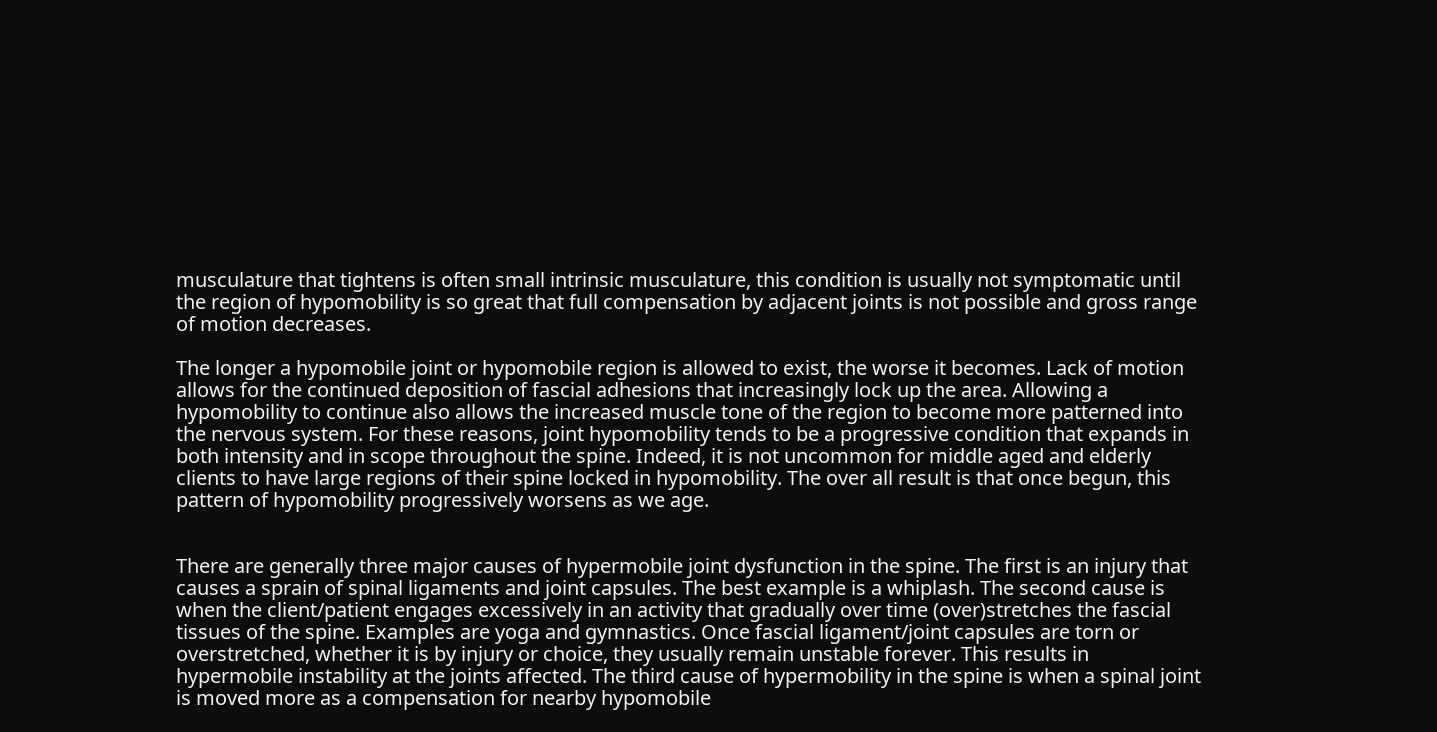musculature that tightens is often small intrinsic musculature, this condition is usually not symptomatic until the region of hypomobility is so great that full compensation by adjacent joints is not possible and gross range of motion decreases.

The longer a hypomobile joint or hypomobile region is allowed to exist, the worse it becomes. Lack of motion allows for the continued deposition of fascial adhesions that increasingly lock up the area. Allowing a hypomobility to continue also allows the increased muscle tone of the region to become more patterned into the nervous system. For these reasons, joint hypomobility tends to be a progressive condition that expands in both intensity and in scope throughout the spine. Indeed, it is not uncommon for middle aged and elderly clients to have large regions of their spine locked in hypomobility. The over all result is that once begun, this pattern of hypomobility progressively worsens as we age.


There are generally three major causes of hypermobile joint dysfunction in the spine. The first is an injury that causes a sprain of spinal ligaments and joint capsules. The best example is a whiplash. The second cause is when the client/patient engages excessively in an activity that gradually over time (over)stretches the fascial tissues of the spine. Examples are yoga and gymnastics. Once fascial ligament/joint capsules are torn or overstretched, whether it is by injury or choice, they usually remain unstable forever. This results in hypermobile instability at the joints affected. The third cause of hypermobility in the spine is when a spinal joint is moved more as a compensation for nearby hypomobile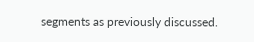segments as previously discussed.